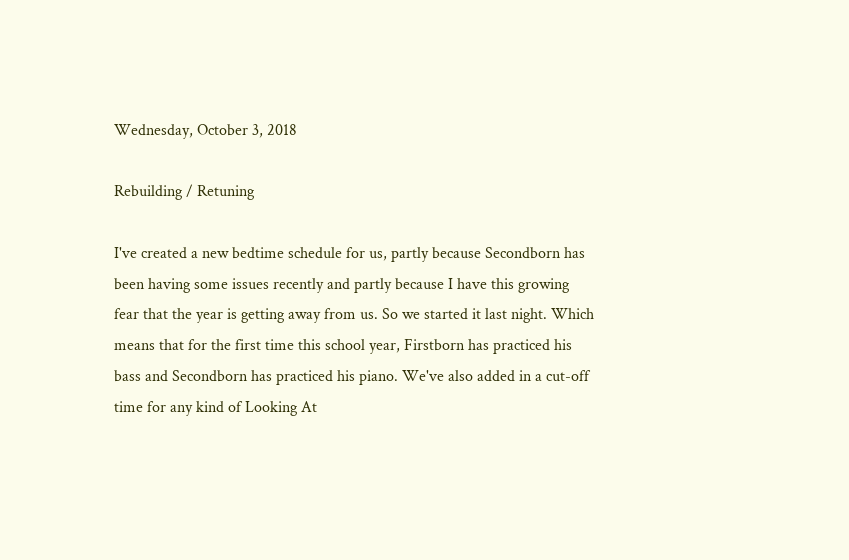Wednesday, October 3, 2018

Rebuilding / Retuning

I've created a new bedtime schedule for us, partly because Secondborn has been having some issues recently and partly because I have this growing fear that the year is getting away from us. So we started it last night. Which means that for the first time this school year, Firstborn has practiced his bass and Secondborn has practiced his piano. We've also added in a cut-off time for any kind of Looking At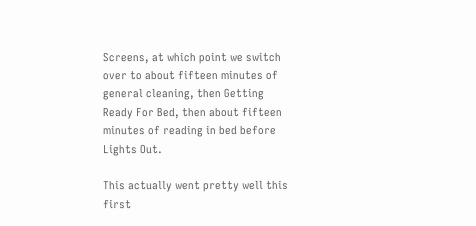Screens, at which point we switch over to about fifteen minutes of general cleaning, then Getting Ready For Bed, then about fifteen minutes of reading in bed before Lights Out.

This actually went pretty well this first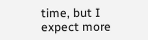time, but I expect more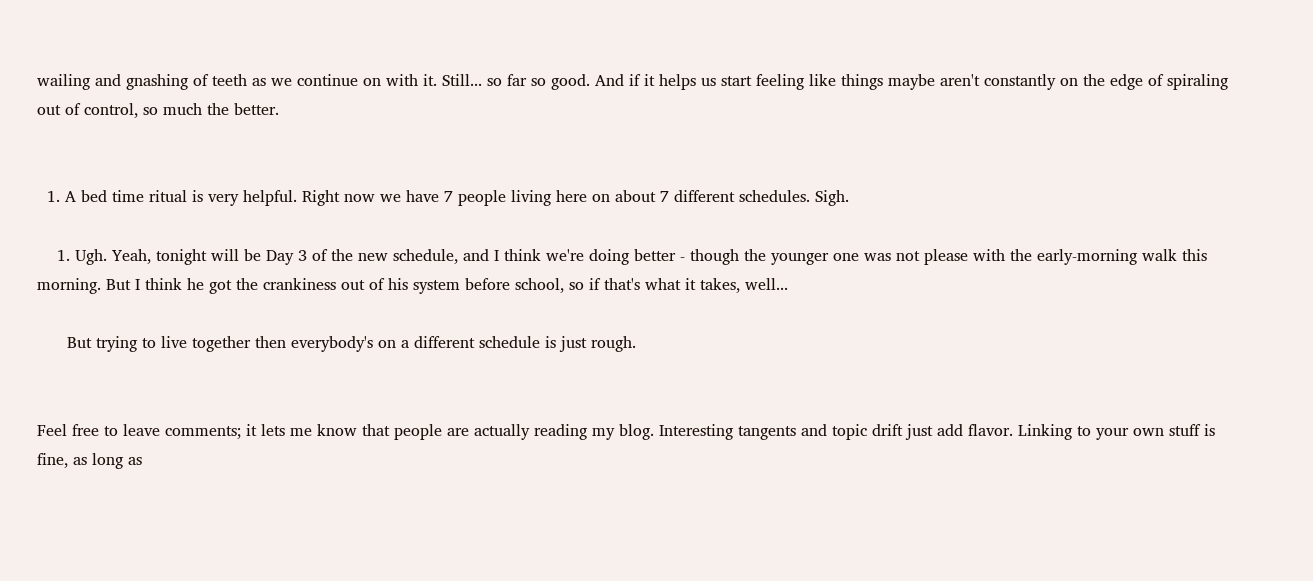wailing and gnashing of teeth as we continue on with it. Still... so far so good. And if it helps us start feeling like things maybe aren't constantly on the edge of spiraling out of control, so much the better.


  1. A bed time ritual is very helpful. Right now we have 7 people living here on about 7 different schedules. Sigh.

    1. Ugh. Yeah, tonight will be Day 3 of the new schedule, and I think we're doing better - though the younger one was not please with the early-morning walk this morning. But I think he got the crankiness out of his system before school, so if that's what it takes, well...

      But trying to live together then everybody's on a different schedule is just rough.


Feel free to leave comments; it lets me know that people are actually reading my blog. Interesting tangents and topic drift just add flavor. Linking to your own stuff is fine, as long as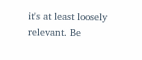it's at least loosely relevant. Be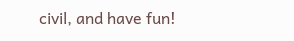civil, and have fun!